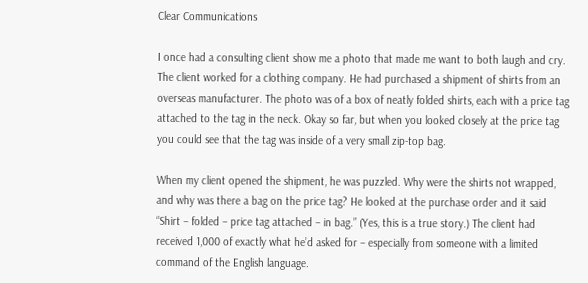Clear Communications

I once had a consulting client show me a photo that made me want to both laugh and cry. The client worked for a clothing company. He had purchased a shipment of shirts from an overseas manufacturer. The photo was of a box of neatly folded shirts, each with a price tag attached to the tag in the neck. Okay so far, but when you looked closely at the price tag you could see that the tag was inside of a very small zip-top bag.

When my client opened the shipment, he was puzzled. Why were the shirts not wrapped, and why was there a bag on the price tag? He looked at the purchase order and it said “Shirt – folded – price tag attached – in bag.” (Yes, this is a true story.) The client had received 1,000 of exactly what he’d asked for – especially from someone with a limited command of the English language.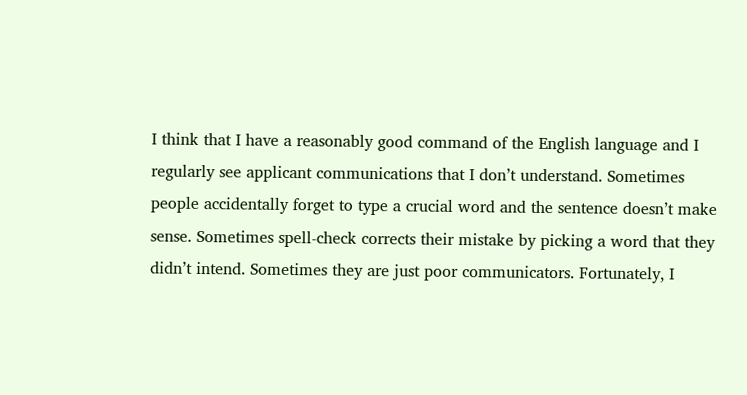I think that I have a reasonably good command of the English language and I regularly see applicant communications that I don’t understand. Sometimes people accidentally forget to type a crucial word and the sentence doesn’t make sense. Sometimes spell-check corrects their mistake by picking a word that they didn’t intend. Sometimes they are just poor communicators. Fortunately, I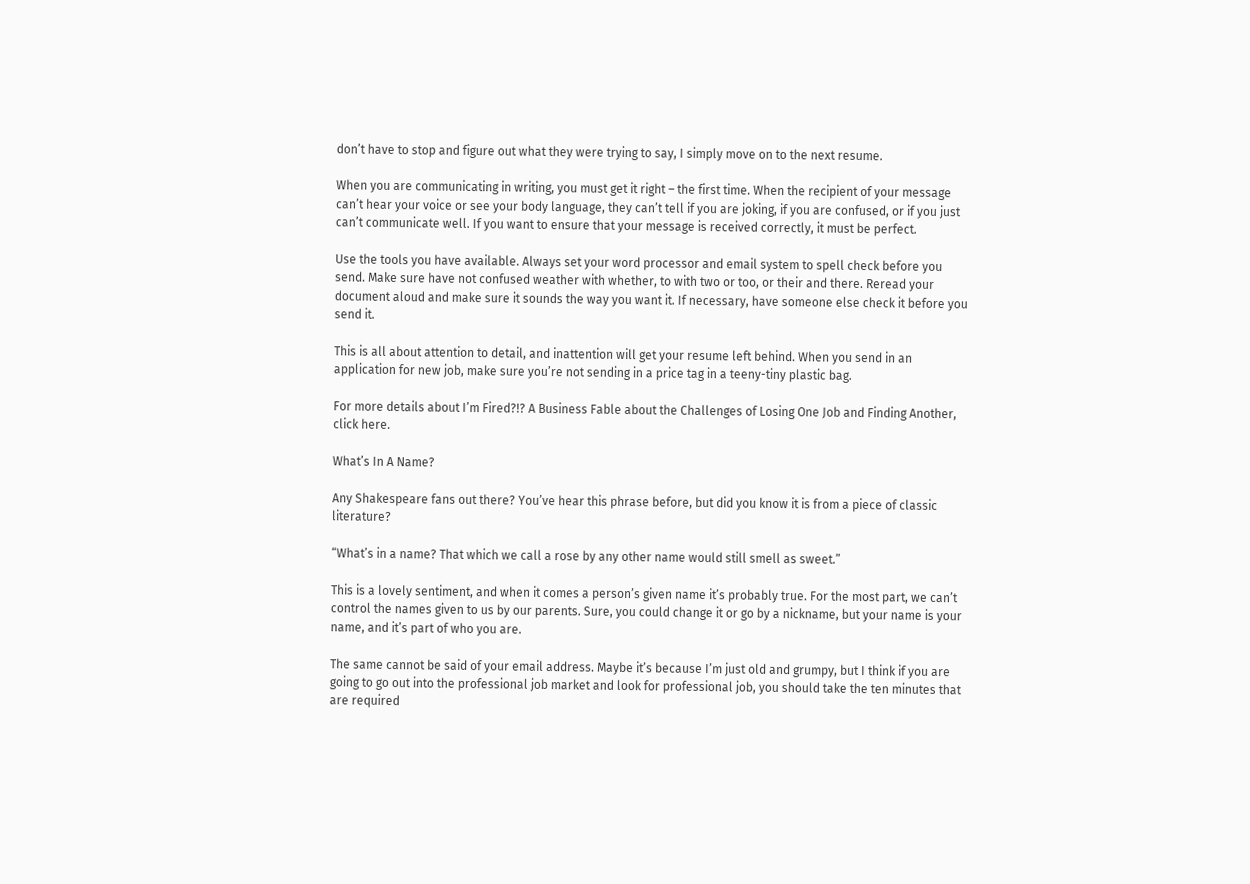don’t have to stop and figure out what they were trying to say, I simply move on to the next resume.

When you are communicating in writing, you must get it right – the first time. When the recipient of your message can’t hear your voice or see your body language, they can’t tell if you are joking, if you are confused, or if you just can’t communicate well. If you want to ensure that your message is received correctly, it must be perfect.

Use the tools you have available. Always set your word processor and email system to spell check before you send. Make sure have not confused weather with whether, to with two or too, or their and there. Reread your document aloud and make sure it sounds the way you want it. If necessary, have someone else check it before you send it.

This is all about attention to detail, and inattention will get your resume left behind. When you send in an application for new job, make sure you’re not sending in a price tag in a teeny-tiny plastic bag.

For more details about I’m Fired?!? A Business Fable about the Challenges of Losing One Job and Finding Another, click here.

What’s In A Name?

Any Shakespeare fans out there? You’ve hear this phrase before, but did you know it is from a piece of classic literature?

“What’s in a name? That which we call a rose by any other name would still smell as sweet.”

This is a lovely sentiment, and when it comes a person’s given name it’s probably true. For the most part, we can’t control the names given to us by our parents. Sure, you could change it or go by a nickname, but your name is your name, and it’s part of who you are.

The same cannot be said of your email address. Maybe it’s because I’m just old and grumpy, but I think if you are going to go out into the professional job market and look for professional job, you should take the ten minutes that are required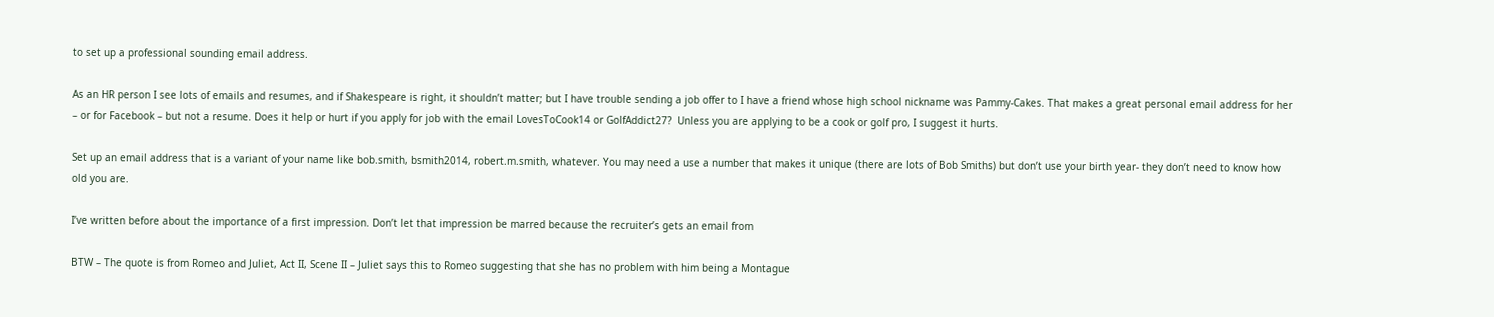to set up a professional sounding email address.

As an HR person I see lots of emails and resumes, and if Shakespeare is right, it shouldn’t matter; but I have trouble sending a job offer to I have a friend whose high school nickname was Pammy-Cakes. That makes a great personal email address for her – or for Facebook – but not a resume. Does it help or hurt if you apply for job with the email LovesToCook14 or GolfAddict27?  Unless you are applying to be a cook or golf pro, I suggest it hurts.

Set up an email address that is a variant of your name like bob.smith, bsmith2014, robert.m.smith, whatever. You may need a use a number that makes it unique (there are lots of Bob Smiths) but don’t use your birth year- they don’t need to know how old you are.

I’ve written before about the importance of a first impression. Don’t let that impression be marred because the recruiter’s gets an email from

BTW – The quote is from Romeo and Juliet, Act II, Scene II – Juliet says this to Romeo suggesting that she has no problem with him being a Montague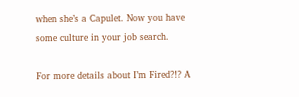when she’s a Capulet. Now you have some culture in your job search.

For more details about I’m Fired?!? A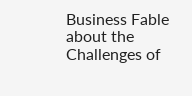Business Fable about the Challenges of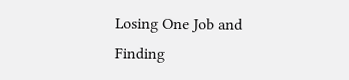Losing One Job and Finding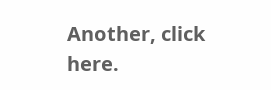Another, click here.